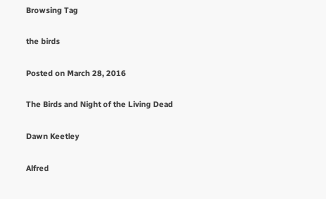Browsing Tag

the birds

Posted on March 28, 2016

The Birds and Night of the Living Dead

Dawn Keetley

Alfred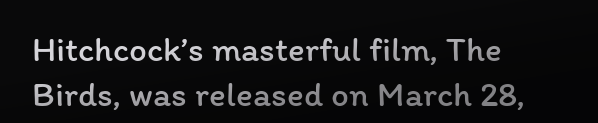Hitchcock’s masterful film, The Birds, was released on March 28,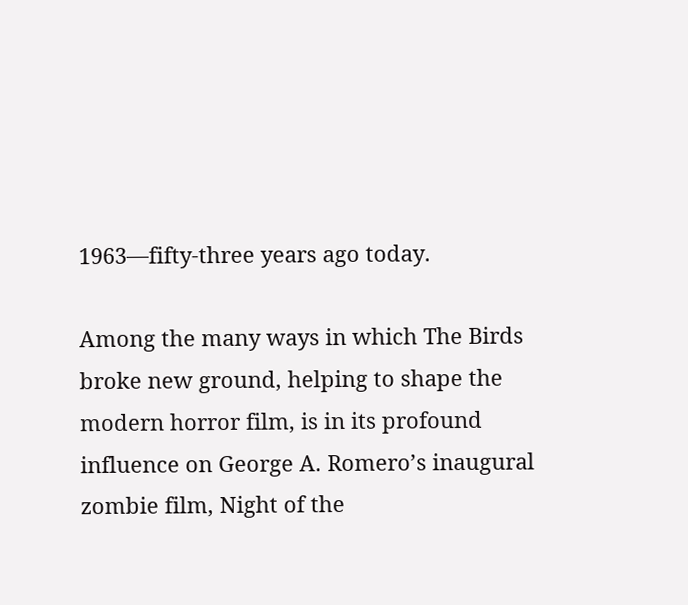1963—fifty-three years ago today.

Among the many ways in which The Birds broke new ground, helping to shape the modern horror film, is in its profound influence on George A. Romero’s inaugural zombie film, Night of the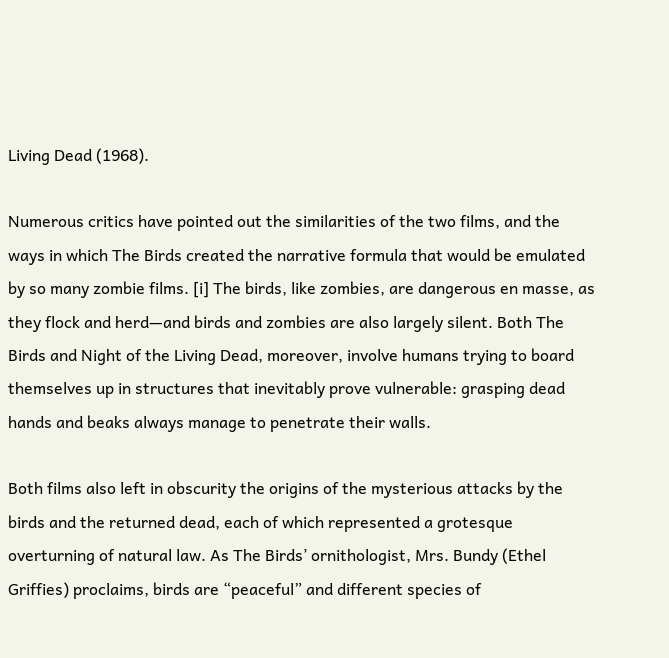Living Dead (1968).

Numerous critics have pointed out the similarities of the two films, and the ways in which The Birds created the narrative formula that would be emulated by so many zombie films. [i] The birds, like zombies, are dangerous en masse, as they flock and herd—and birds and zombies are also largely silent. Both The Birds and Night of the Living Dead, moreover, involve humans trying to board themselves up in structures that inevitably prove vulnerable: grasping dead hands and beaks always manage to penetrate their walls.

Both films also left in obscurity the origins of the mysterious attacks by the birds and the returned dead, each of which represented a grotesque overturning of natural law. As The Birds’ ornithologist, Mrs. Bundy (Ethel Griffies) proclaims, birds are “peaceful” and different species of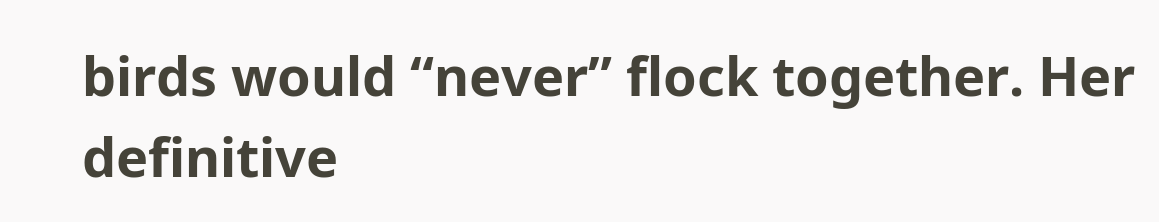birds would “never” flock together. Her definitive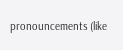pronouncements (like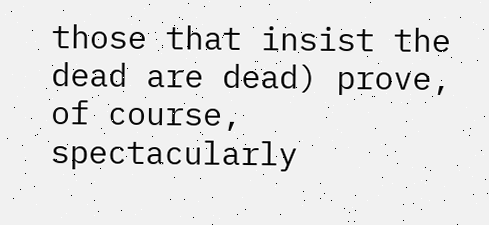those that insist the dead are dead) prove, of course, spectacularly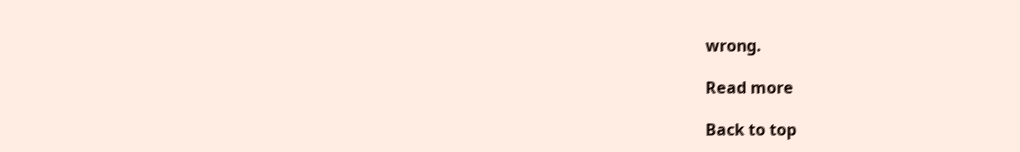wrong.

Read more

Back to top